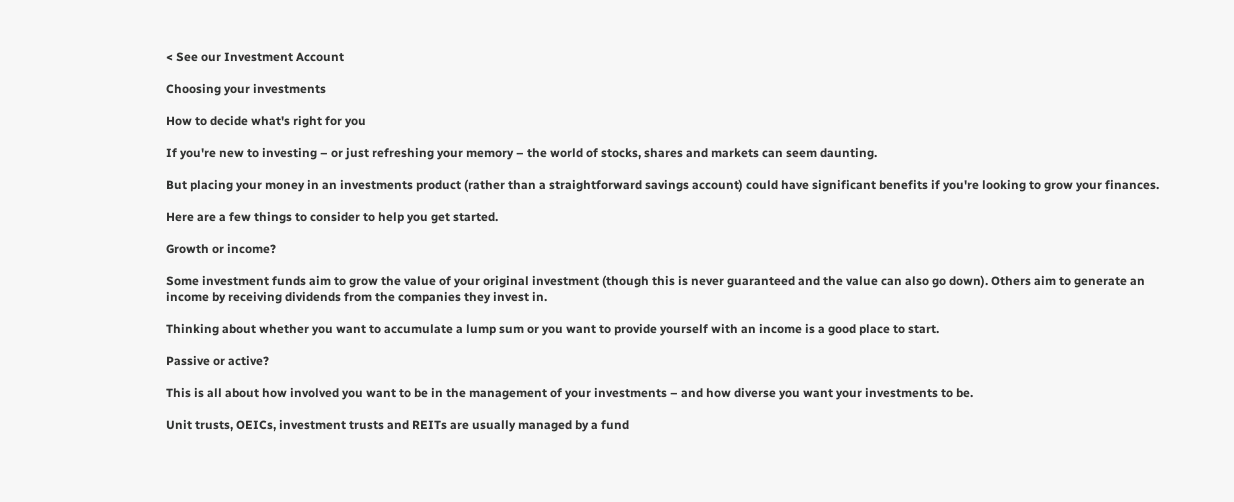< See our Investment Account

Choosing your investments

How to decide what's right for you

If you're new to investing – or just refreshing your memory – the world of stocks, shares and markets can seem daunting.

But placing your money in an investments product (rather than a straightforward savings account) could have significant benefits if you're looking to grow your finances.

Here are a few things to consider to help you get started.

Growth or income?

Some investment funds aim to grow the value of your original investment (though this is never guaranteed and the value can also go down). Others aim to generate an income by receiving dividends from the companies they invest in.

Thinking about whether you want to accumulate a lump sum or you want to provide yourself with an income is a good place to start.

Passive or active?

This is all about how involved you want to be in the management of your investments – and how diverse you want your investments to be.

Unit trusts, OEICs, investment trusts and REITs are usually managed by a fund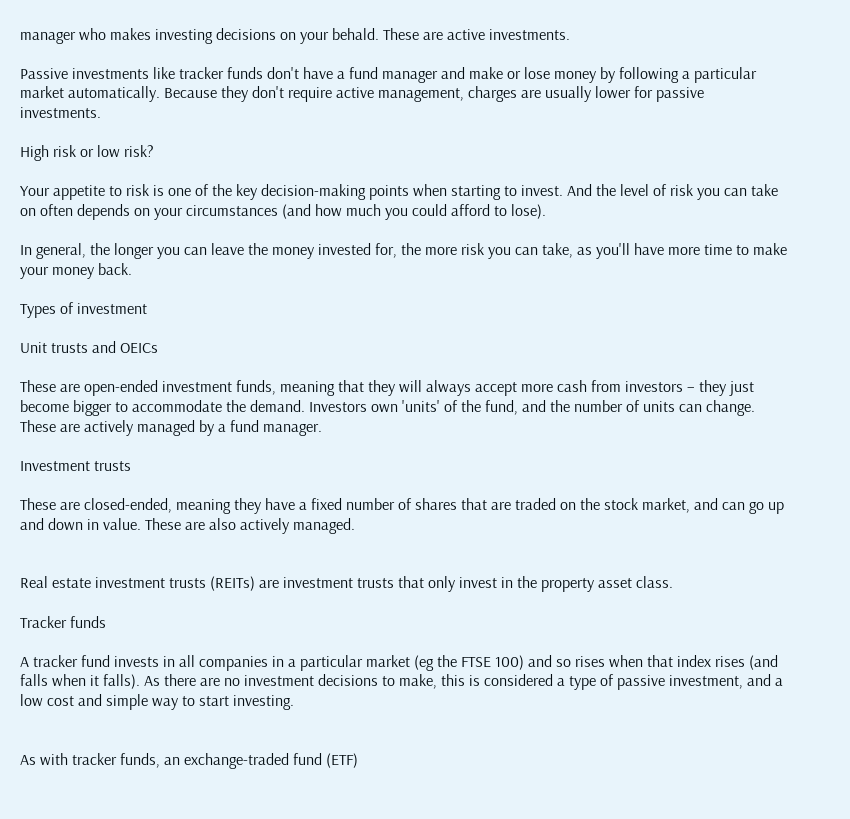manager who makes investing decisions on your behald. These are active investments.

Passive investments like tracker funds don't have a fund manager and make or lose money by following a particular market automatically. Because they don't require active management, charges are usually lower for passive investments.

High risk or low risk?

Your appetite to risk is one of the key decision-making points when starting to invest. And the level of risk you can take on often depends on your circumstances (and how much you could afford to lose).

In general, the longer you can leave the money invested for, the more risk you can take, as you'll have more time to make your money back.

Types of investment

Unit trusts and OEICs

These are open-ended investment funds, meaning that they will always accept more cash from investors – they just become bigger to accommodate the demand. Investors own 'units' of the fund, and the number of units can change. These are actively managed by a fund manager.

Investment trusts

These are closed-ended, meaning they have a fixed number of shares that are traded on the stock market, and can go up and down in value. These are also actively managed.


Real estate investment trusts (REITs) are investment trusts that only invest in the property asset class.

Tracker funds

A tracker fund invests in all companies in a particular market (eg the FTSE 100) and so rises when that index rises (and falls when it falls). As there are no investment decisions to make, this is considered a type of passive investment, and a low cost and simple way to start investing.


As with tracker funds, an exchange-traded fund (ETF)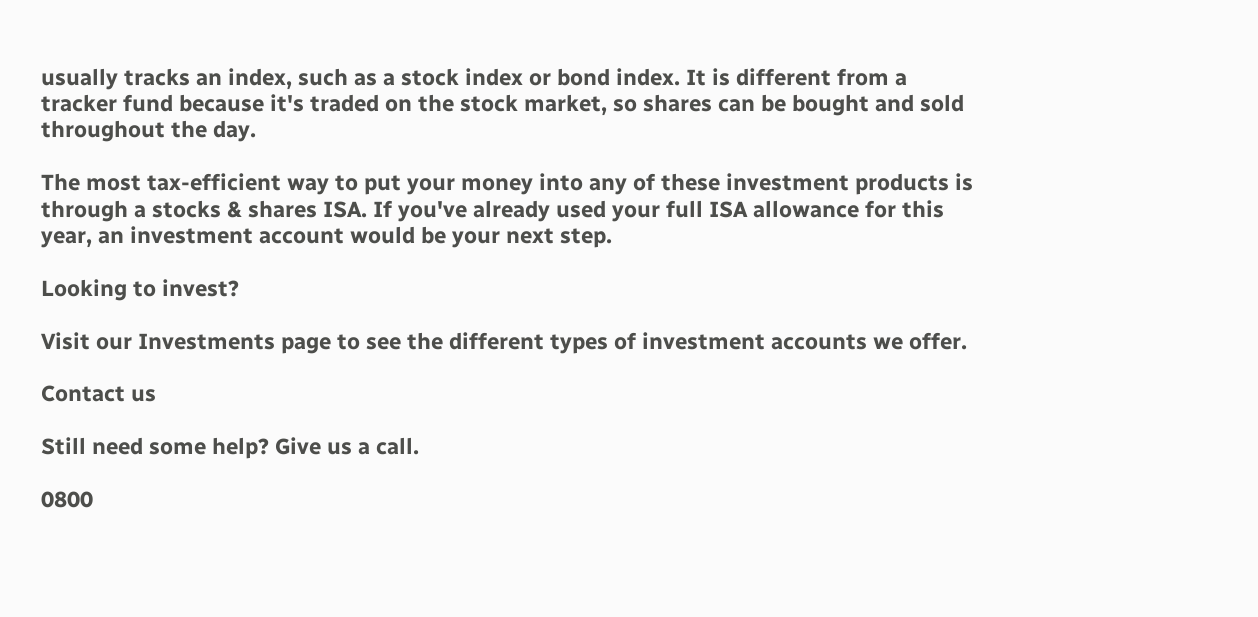usually tracks an index, such as a stock index or bond index. It is different from a tracker fund because it's traded on the stock market, so shares can be bought and sold throughout the day.

The most tax-efficient way to put your money into any of these investment products is through a stocks & shares ISA. If you've already used your full ISA allowance for this year, an investment account would be your next step.

Looking to invest?

Visit our Investments page to see the different types of investment accounts we offer.

Contact us

Still need some help? Give us a call.

0800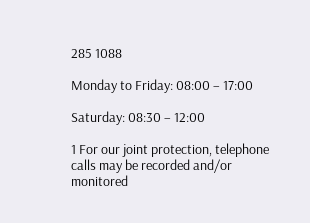285 1088

Monday to Friday: 08:00 – 17:00

Saturday: 08:30 – 12:00

1 For our joint protection, telephone calls may be recorded and/or monitored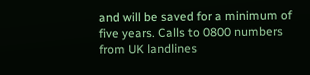and will be saved for a minimum of five years. Calls to 0800 numbers from UK landlines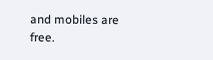and mobiles are free.